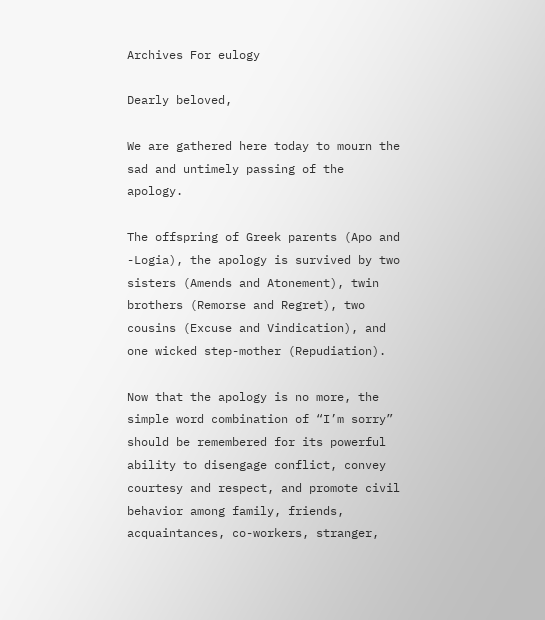Archives For eulogy

Dearly beloved,

We are gathered here today to mourn the sad and untimely passing of the apology.

The offspring of Greek parents (Apo and -Logia), the apology is survived by two sisters (Amends and Atonement), twin brothers (Remorse and Regret), two cousins (Excuse and Vindication), and one wicked step-mother (Repudiation).

Now that the apology is no more, the simple word combination of “I’m sorry” should be remembered for its powerful ability to disengage conflict, convey courtesy and respect, and promote civil behavior among family, friends, acquaintances, co-workers, stranger,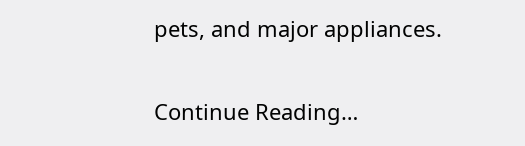pets, and major appliances.

Continue Reading…